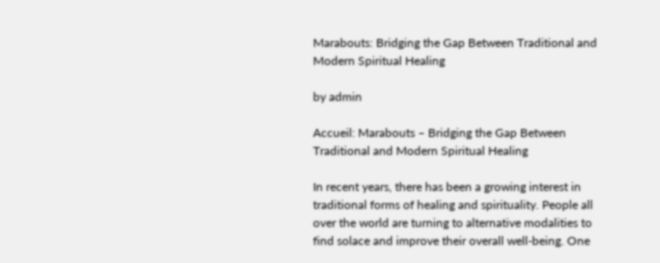Marabouts: Bridging the Gap Between Traditional and Modern Spiritual Healing

by admin

Accueil: Marabouts – Bridging the Gap Between Traditional and Modern Spiritual Healing

In recent years, there has been a growing interest in traditional forms of healing and spirituality. People all over the world are turning to alternative modalities to find solace and improve their overall well-being. One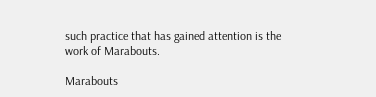such practice that has gained attention is the work of Marabouts.

Marabouts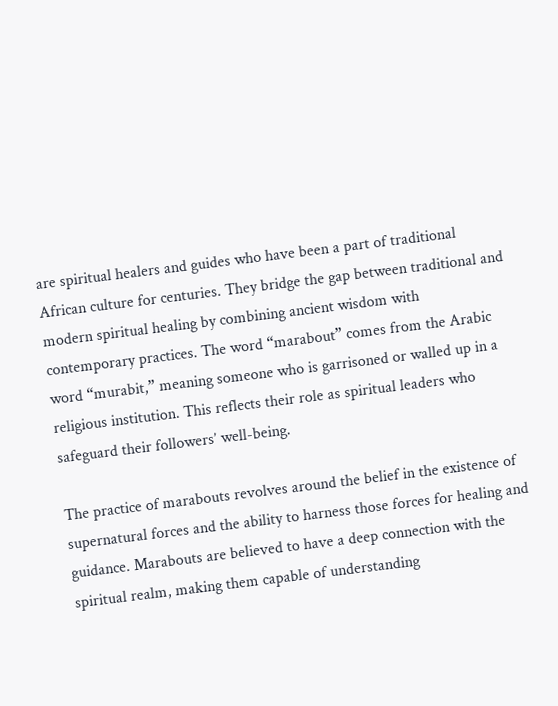are spiritual healers and guides who have been a part of traditional African culture for centuries. They bridge the gap between traditional and modern spiritual healing by combining ancient wisdom with contemporary practices. The word “marabout” comes from the Arabic word “murabit,” meaning someone who is garrisoned or walled up in a religious institution. This reflects their role as spiritual leaders who safeguard their followers’ well-being.

The practice of marabouts revolves around the belief in the existence of supernatural forces and the ability to harness those forces for healing and guidance. Marabouts are believed to have a deep connection with the spiritual realm, making them capable of understanding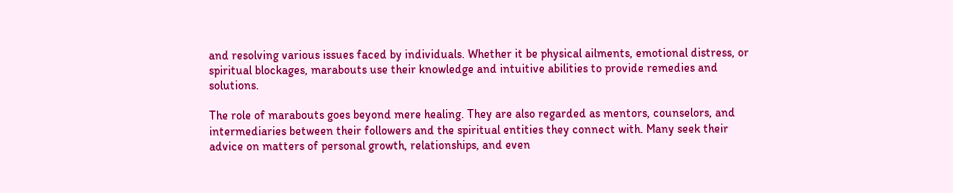and resolving various issues faced by individuals. Whether it be physical ailments, emotional distress, or spiritual blockages, marabouts use their knowledge and intuitive abilities to provide remedies and solutions.

The role of marabouts goes beyond mere healing. They are also regarded as mentors, counselors, and intermediaries between their followers and the spiritual entities they connect with. Many seek their advice on matters of personal growth, relationships, and even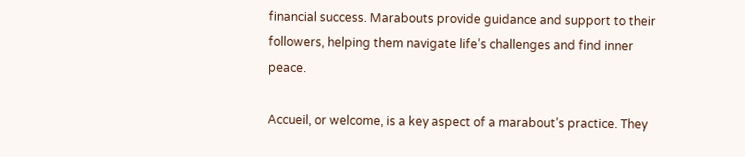financial success. Marabouts provide guidance and support to their followers, helping them navigate life’s challenges and find inner peace.

Accueil, or welcome, is a key aspect of a marabout’s practice. They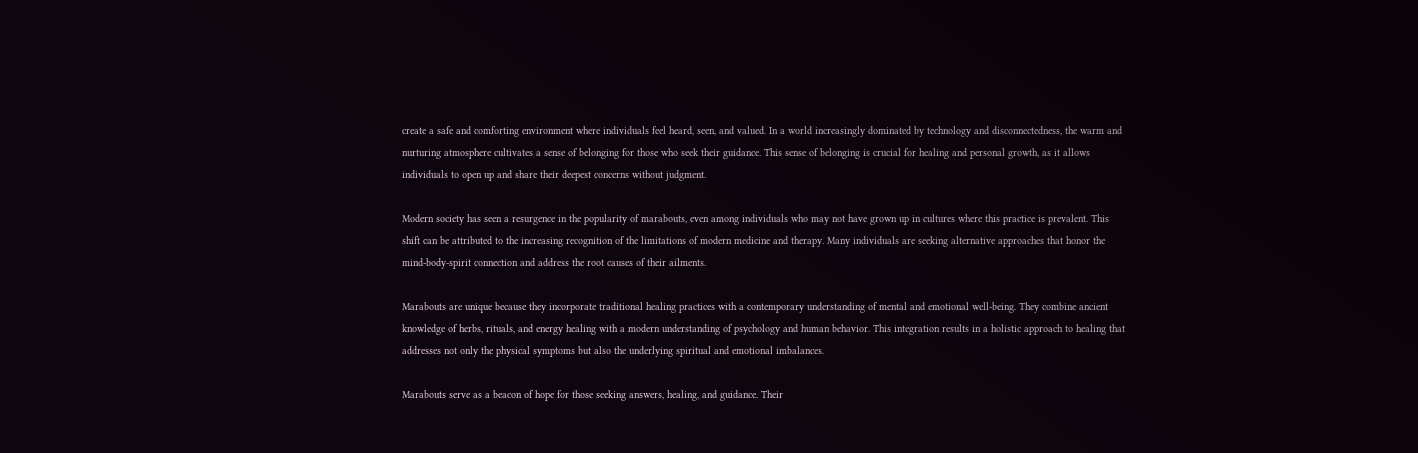create a safe and comforting environment where individuals feel heard, seen, and valued. In a world increasingly dominated by technology and disconnectedness, the warm and nurturing atmosphere cultivates a sense of belonging for those who seek their guidance. This sense of belonging is crucial for healing and personal growth, as it allows individuals to open up and share their deepest concerns without judgment.

Modern society has seen a resurgence in the popularity of marabouts, even among individuals who may not have grown up in cultures where this practice is prevalent. This shift can be attributed to the increasing recognition of the limitations of modern medicine and therapy. Many individuals are seeking alternative approaches that honor the mind-body-spirit connection and address the root causes of their ailments.

Marabouts are unique because they incorporate traditional healing practices with a contemporary understanding of mental and emotional well-being. They combine ancient knowledge of herbs, rituals, and energy healing with a modern understanding of psychology and human behavior. This integration results in a holistic approach to healing that addresses not only the physical symptoms but also the underlying spiritual and emotional imbalances.

Marabouts serve as a beacon of hope for those seeking answers, healing, and guidance. Their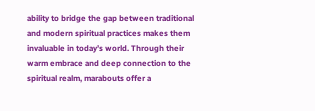ability to bridge the gap between traditional and modern spiritual practices makes them invaluable in today’s world. Through their warm embrace and deep connection to the spiritual realm, marabouts offer a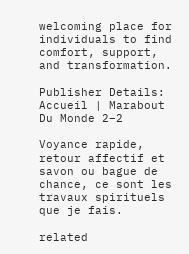welcoming place for individuals to find comfort, support, and transformation.

Publisher Details:
Accueil | Marabout Du Monde 2–2

Voyance rapide, retour affectif et savon ou bague de chance, ce sont les travaux spirituels que je fais.

related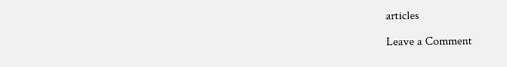articles

Leave a Comment